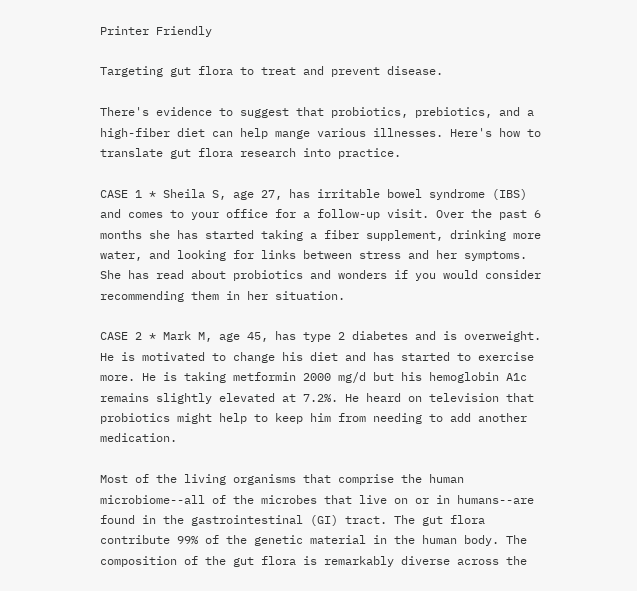Printer Friendly

Targeting gut flora to treat and prevent disease.

There's evidence to suggest that probiotics, prebiotics, and a high-fiber diet can help mange various illnesses. Here's how to translate gut flora research into practice.

CASE 1 * Sheila S, age 27, has irritable bowel syndrome (IBS) and comes to your office for a follow-up visit. Over the past 6 months she has started taking a fiber supplement, drinking more water, and looking for links between stress and her symptoms. She has read about probiotics and wonders if you would consider recommending them in her situation.

CASE 2 * Mark M, age 45, has type 2 diabetes and is overweight. He is motivated to change his diet and has started to exercise more. He is taking metformin 2000 mg/d but his hemoglobin A1c remains slightly elevated at 7.2%. He heard on television that probiotics might help to keep him from needing to add another medication.

Most of the living organisms that comprise the human microbiome--all of the microbes that live on or in humans--are found in the gastrointestinal (GI) tract. The gut flora contribute 99% of the genetic material in the human body. The composition of the gut flora is remarkably diverse across the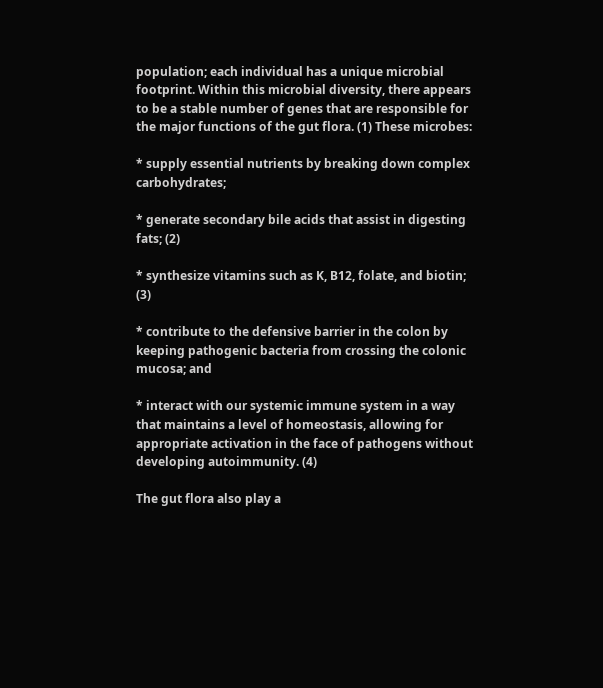population; each individual has a unique microbial footprint. Within this microbial diversity, there appears to be a stable number of genes that are responsible for the major functions of the gut flora. (1) These microbes:

* supply essential nutrients by breaking down complex carbohydrates;

* generate secondary bile acids that assist in digesting fats; (2)

* synthesize vitamins such as K, B12, folate, and biotin; (3)

* contribute to the defensive barrier in the colon by keeping pathogenic bacteria from crossing the colonic mucosa; and

* interact with our systemic immune system in a way that maintains a level of homeostasis, allowing for appropriate activation in the face of pathogens without developing autoimmunity. (4)

The gut flora also play a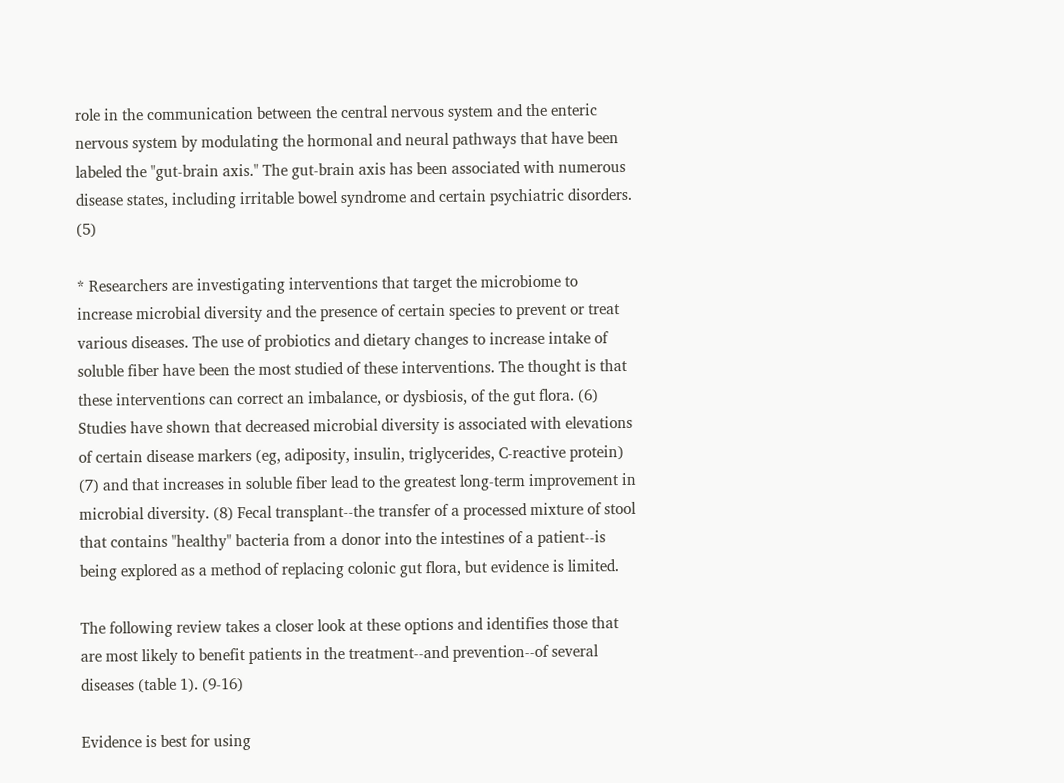role in the communication between the central nervous system and the enteric nervous system by modulating the hormonal and neural pathways that have been labeled the "gut-brain axis." The gut-brain axis has been associated with numerous disease states, including irritable bowel syndrome and certain psychiatric disorders. (5)

* Researchers are investigating interventions that target the microbiome to increase microbial diversity and the presence of certain species to prevent or treat various diseases. The use of probiotics and dietary changes to increase intake of soluble fiber have been the most studied of these interventions. The thought is that these interventions can correct an imbalance, or dysbiosis, of the gut flora. (6) Studies have shown that decreased microbial diversity is associated with elevations of certain disease markers (eg, adiposity, insulin, triglycerides, C-reactive protein) (7) and that increases in soluble fiber lead to the greatest long-term improvement in microbial diversity. (8) Fecal transplant--the transfer of a processed mixture of stool that contains "healthy" bacteria from a donor into the intestines of a patient--is being explored as a method of replacing colonic gut flora, but evidence is limited.

The following review takes a closer look at these options and identifies those that are most likely to benefit patients in the treatment--and prevention--of several diseases (table 1). (9-16)

Evidence is best for using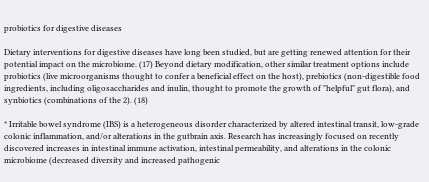probiotics for digestive diseases

Dietary interventions for digestive diseases have long been studied, but are getting renewed attention for their potential impact on the microbiome. (17) Beyond dietary modification, other similar treatment options include probiotics (live microorganisms thought to confer a beneficial effect on the host), prebiotics (non-digestible food ingredients, including oligosaccharides and inulin, thought to promote the growth of "helpful" gut flora), and synbiotics (combinations of the 2). (18)

* Irritable bowel syndrome (IBS) is a heterogeneous disorder characterized by altered intestinal transit, low-grade colonic inflammation, and/or alterations in the gutbrain axis. Research has increasingly focused on recently discovered increases in intestinal immune activation, intestinal permeability, and alterations in the colonic microbiome (decreased diversity and increased pathogenic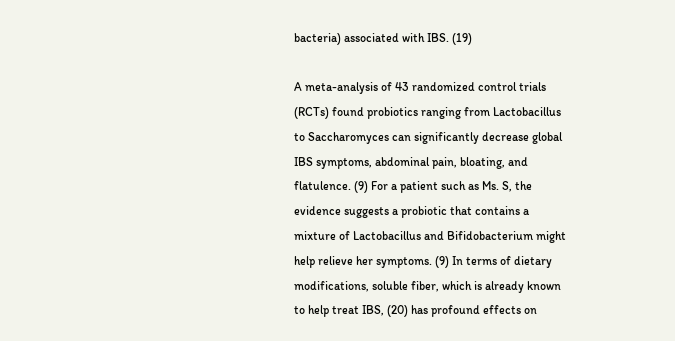bacteria) associated with IBS. (19)

A meta-analysis of 43 randomized control trials (RCTs) found probiotics ranging from Lactobacillus to Saccharomyces can significantly decrease global IBS symptoms, abdominal pain, bloating, and flatulence. (9) For a patient such as Ms. S, the evidence suggests a probiotic that contains a mixture of Lactobacillus and Bifidobacterium might help relieve her symptoms. (9) In terms of dietary modifications, soluble fiber, which is already known to help treat IBS, (20) has profound effects on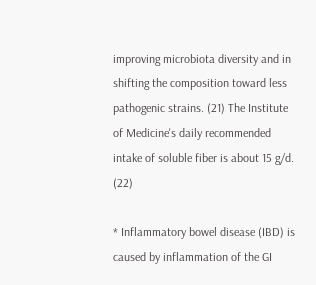improving microbiota diversity and in shifting the composition toward less pathogenic strains. (21) The Institute of Medicine's daily recommended intake of soluble fiber is about 15 g/d. (22)

* Inflammatory bowel disease (IBD) is caused by inflammation of the GI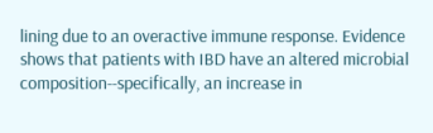lining due to an overactive immune response. Evidence shows that patients with IBD have an altered microbial composition--specifically, an increase in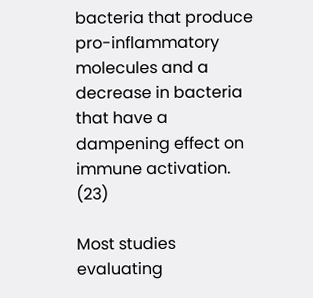bacteria that produce pro-inflammatory molecules and a decrease in bacteria that have a dampening effect on immune activation. (23)

Most studies evaluating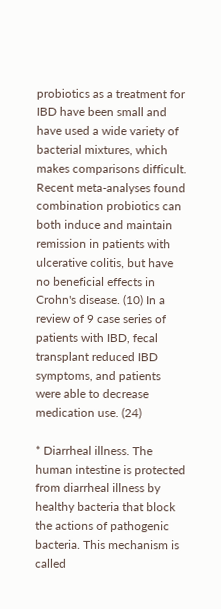probiotics as a treatment for IBD have been small and have used a wide variety of bacterial mixtures, which makes comparisons difficult. Recent meta-analyses found combination probiotics can both induce and maintain remission in patients with ulcerative colitis, but have no beneficial effects in Crohn's disease. (10) In a review of 9 case series of patients with IBD, fecal transplant reduced IBD symptoms, and patients were able to decrease medication use. (24)

* Diarrheal illness. The human intestine is protected from diarrheal illness by healthy bacteria that block the actions of pathogenic bacteria. This mechanism is called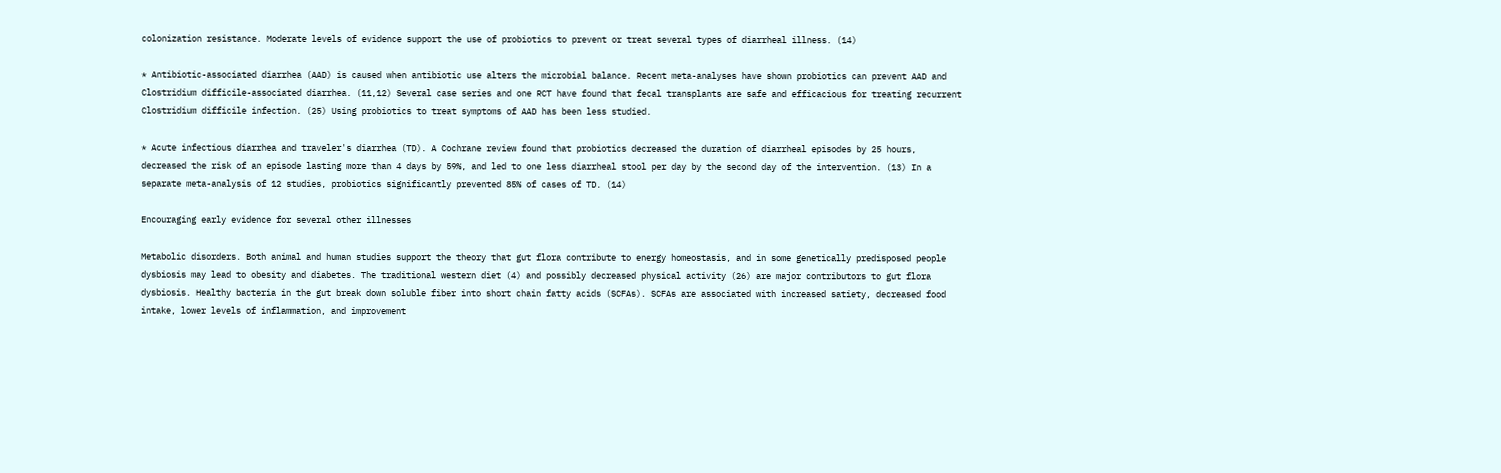colonization resistance. Moderate levels of evidence support the use of probiotics to prevent or treat several types of diarrheal illness. (14)

* Antibiotic-associated diarrhea (AAD) is caused when antibiotic use alters the microbial balance. Recent meta-analyses have shown probiotics can prevent AAD and Clostridium difficile-associated diarrhea. (11,12) Several case series and one RCT have found that fecal transplants are safe and efficacious for treating recurrent Clostridium difficile infection. (25) Using probiotics to treat symptoms of AAD has been less studied.

* Acute infectious diarrhea and traveler's diarrhea (TD). A Cochrane review found that probiotics decreased the duration of diarrheal episodes by 25 hours, decreased the risk of an episode lasting more than 4 days by 59%, and led to one less diarrheal stool per day by the second day of the intervention. (13) In a separate meta-analysis of 12 studies, probiotics significantly prevented 85% of cases of TD. (14)

Encouraging early evidence for several other illnesses

Metabolic disorders. Both animal and human studies support the theory that gut flora contribute to energy homeostasis, and in some genetically predisposed people dysbiosis may lead to obesity and diabetes. The traditional western diet (4) and possibly decreased physical activity (26) are major contributors to gut flora dysbiosis. Healthy bacteria in the gut break down soluble fiber into short chain fatty acids (SCFAs). SCFAs are associated with increased satiety, decreased food intake, lower levels of inflammation, and improvement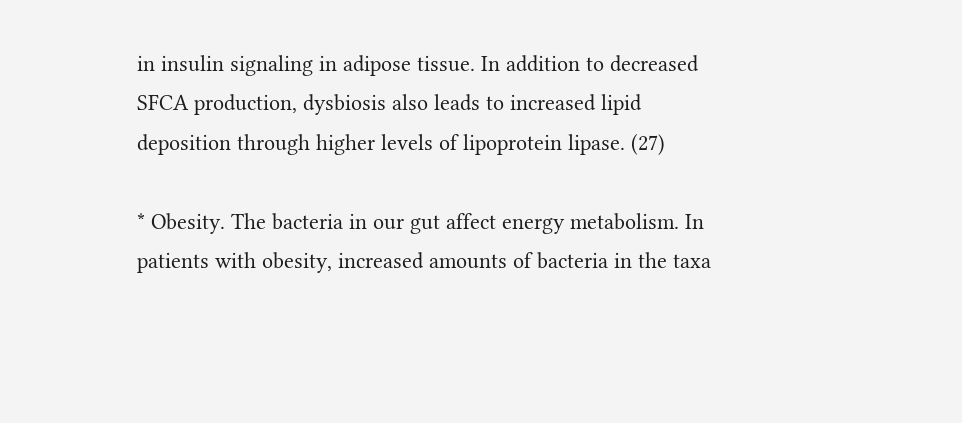in insulin signaling in adipose tissue. In addition to decreased SFCA production, dysbiosis also leads to increased lipid deposition through higher levels of lipoprotein lipase. (27)

* Obesity. The bacteria in our gut affect energy metabolism. In patients with obesity, increased amounts of bacteria in the taxa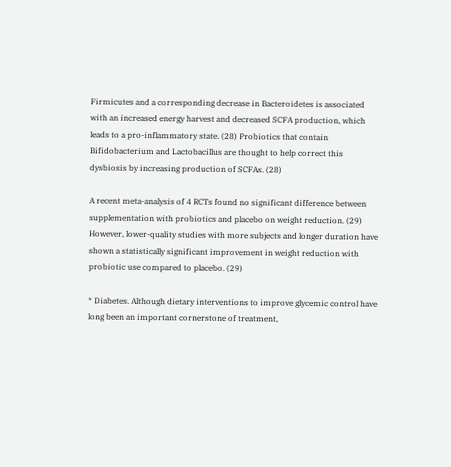Firmicutes and a corresponding decrease in Bacteroidetes is associated with an increased energy harvest and decreased SCFA production, which leads to a pro-inflammatory state. (28) Probiotics that contain Bifidobacterium and Lactobacillus are thought to help correct this dysbiosis by increasing production of SCFAs. (28)

A recent meta-analysis of 4 RCTs found no significant difference between supplementation with probiotics and placebo on weight reduction. (29) However, lower-quality studies with more subjects and longer duration have shown a statistically significant improvement in weight reduction with probiotic use compared to placebo. (29)

* Diabetes. Although dietary interventions to improve glycemic control have long been an important cornerstone of treatment,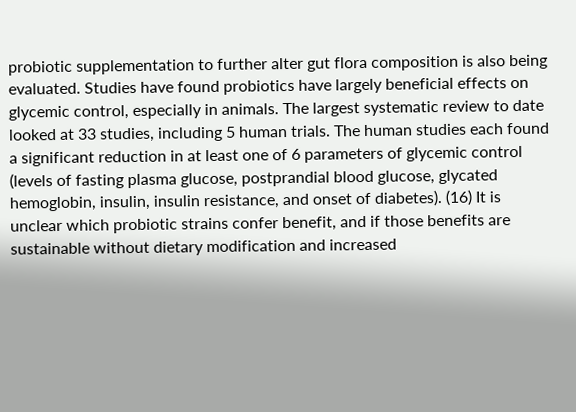probiotic supplementation to further alter gut flora composition is also being evaluated. Studies have found probiotics have largely beneficial effects on glycemic control, especially in animals. The largest systematic review to date looked at 33 studies, including 5 human trials. The human studies each found a significant reduction in at least one of 6 parameters of glycemic control (levels of fasting plasma glucose, postprandial blood glucose, glycated hemoglobin, insulin, insulin resistance, and onset of diabetes). (16) It is unclear which probiotic strains confer benefit, and if those benefits are sustainable without dietary modification and increased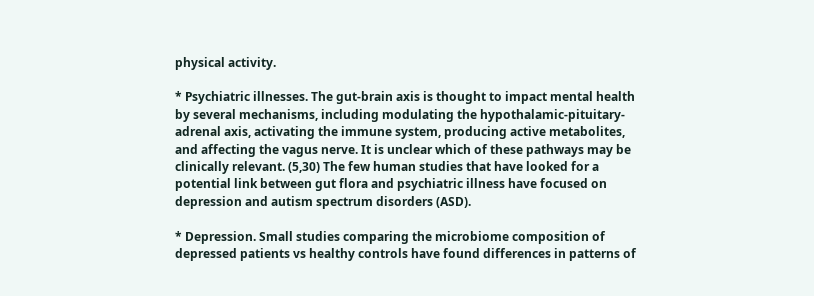physical activity.

* Psychiatric illnesses. The gut-brain axis is thought to impact mental health by several mechanisms, including modulating the hypothalamic-pituitary-adrenal axis, activating the immune system, producing active metabolites, and affecting the vagus nerve. It is unclear which of these pathways may be clinically relevant. (5,30) The few human studies that have looked for a potential link between gut flora and psychiatric illness have focused on depression and autism spectrum disorders (ASD).

* Depression. Small studies comparing the microbiome composition of depressed patients vs healthy controls have found differences in patterns of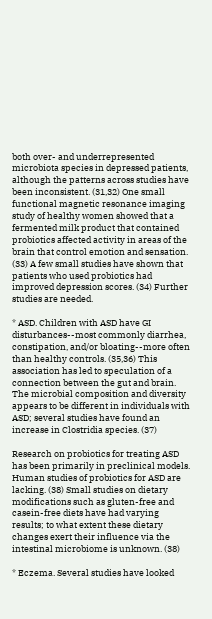both over- and underrepresented microbiota species in depressed patients, although the patterns across studies have been inconsistent. (31,32) One small functional magnetic resonance imaging study of healthy women showed that a fermented milk product that contained probiotics affected activity in areas of the brain that control emotion and sensation. (33) A few small studies have shown that patients who used probiotics had improved depression scores. (34) Further studies are needed.

* ASD. Children with ASD have GI disturbances--most commonly diarrhea, constipation, and/or bloating--more often than healthy controls. (35,36) This association has led to speculation of a connection between the gut and brain. The microbial composition and diversity appears to be different in individuals with ASD; several studies have found an increase in Clostridia species. (37)

Research on probiotics for treating ASD has been primarily in preclinical models. Human studies of probiotics for ASD are lacking. (38) Small studies on dietary modifications such as gluten-free and casein-free diets have had varying results; to what extent these dietary changes exert their influence via the intestinal microbiome is unknown. (38)

* Eczema. Several studies have looked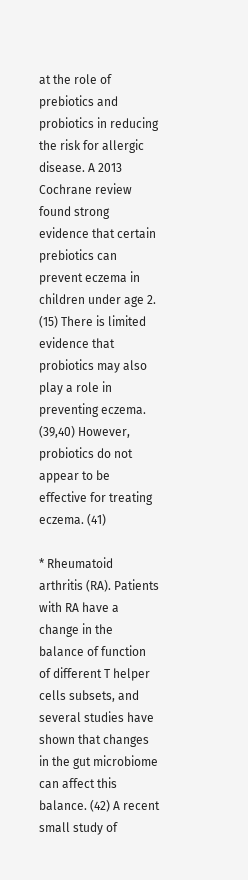at the role of prebiotics and probiotics in reducing the risk for allergic disease. A 2013 Cochrane review found strong evidence that certain prebiotics can prevent eczema in children under age 2. (15) There is limited evidence that probiotics may also play a role in preventing eczema. (39,40) However, probiotics do not appear to be effective for treating eczema. (41)

* Rheumatoid arthritis (RA). Patients with RA have a change in the balance of function of different T helper cells subsets, and several studies have shown that changes in the gut microbiome can affect this balance. (42) A recent small study of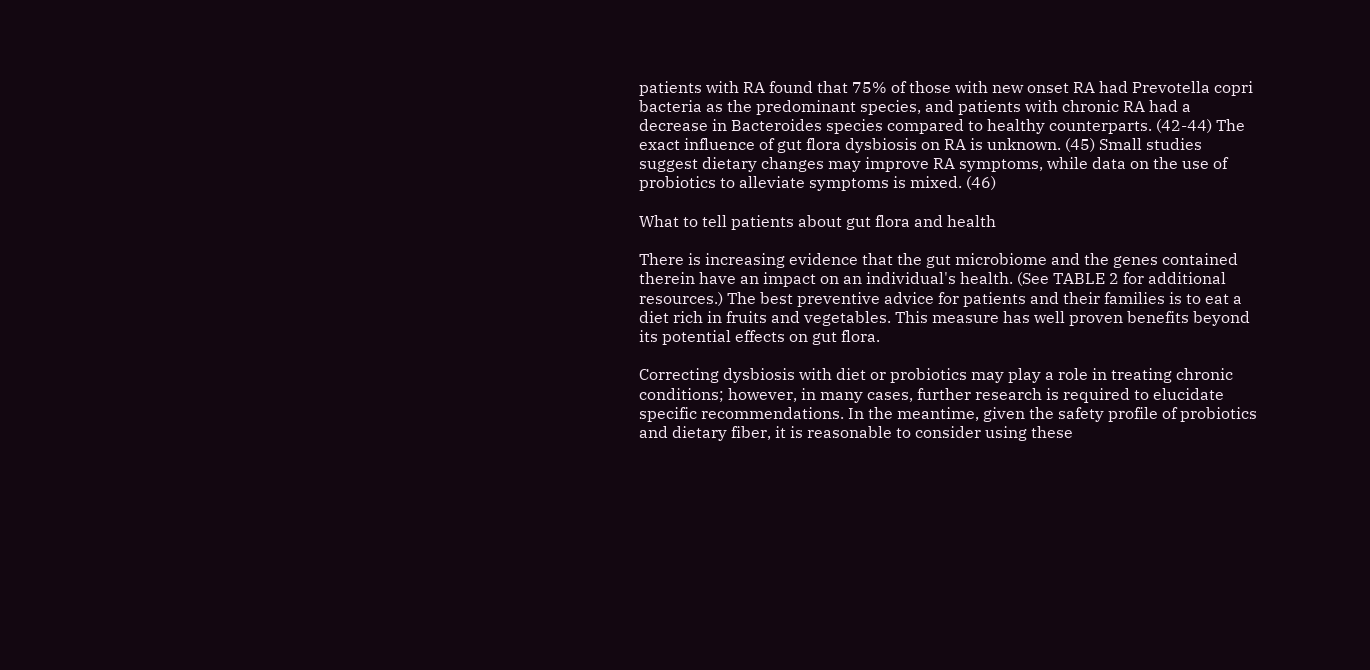patients with RA found that 75% of those with new onset RA had Prevotella copri bacteria as the predominant species, and patients with chronic RA had a decrease in Bacteroides species compared to healthy counterparts. (42-44) The exact influence of gut flora dysbiosis on RA is unknown. (45) Small studies suggest dietary changes may improve RA symptoms, while data on the use of probiotics to alleviate symptoms is mixed. (46)

What to tell patients about gut flora and health

There is increasing evidence that the gut microbiome and the genes contained therein have an impact on an individual's health. (See TABLE 2 for additional resources.) The best preventive advice for patients and their families is to eat a diet rich in fruits and vegetables. This measure has well proven benefits beyond its potential effects on gut flora.

Correcting dysbiosis with diet or probiotics may play a role in treating chronic conditions; however, in many cases, further research is required to elucidate specific recommendations. In the meantime, given the safety profile of probiotics and dietary fiber, it is reasonable to consider using these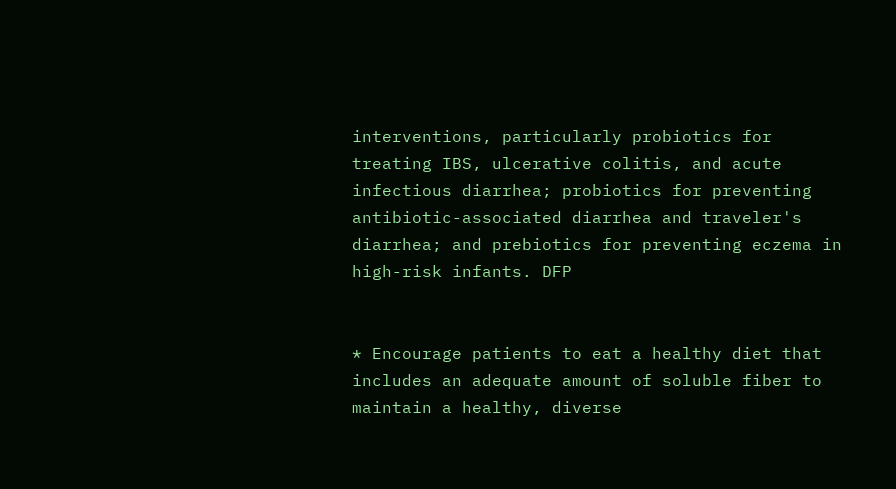interventions, particularly probiotics for treating IBS, ulcerative colitis, and acute infectious diarrhea; probiotics for preventing antibiotic-associated diarrhea and traveler's diarrhea; and prebiotics for preventing eczema in high-risk infants. DFP


* Encourage patients to eat a healthy diet that includes an adequate amount of soluble fiber to maintain a healthy, diverse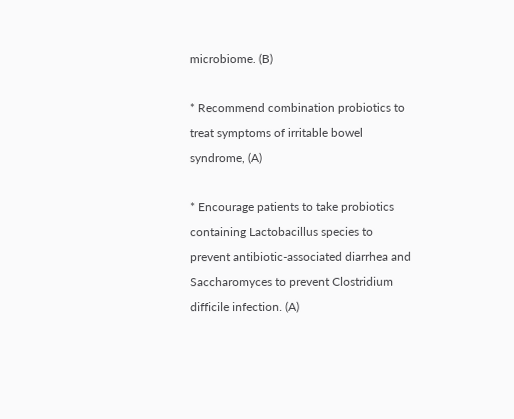microbiome. (B)

* Recommend combination probiotics to treat symptoms of irritable bowel syndrome, (A)

* Encourage patients to take probiotics containing Lactobacillus species to prevent antibiotic-associated diarrhea and Saccharomyces to prevent Clostridium difficile infection. (A)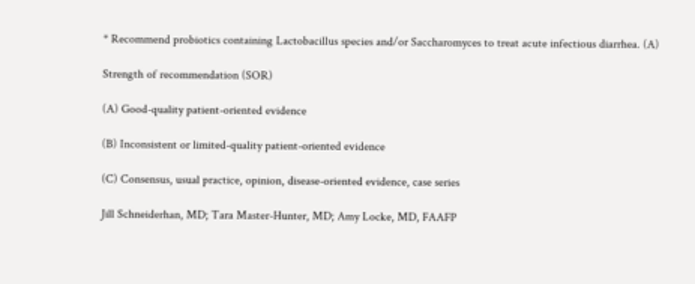* Recommend probiotics containing Lactobacillus species and/or Saccharomyces to treat acute infectious diarrhea. (A)

Strength of recommendation (SOR)

(A) Good-quality patient-oriented evidence

(B) Inconsistent or limited-quality patient-oriented evidence

(C) Consensus, usual practice, opinion, disease-oriented evidence, case series

Jill Schneiderhan, MD; Tara Master-Hunter, MD; Amy Locke, MD, FAAFP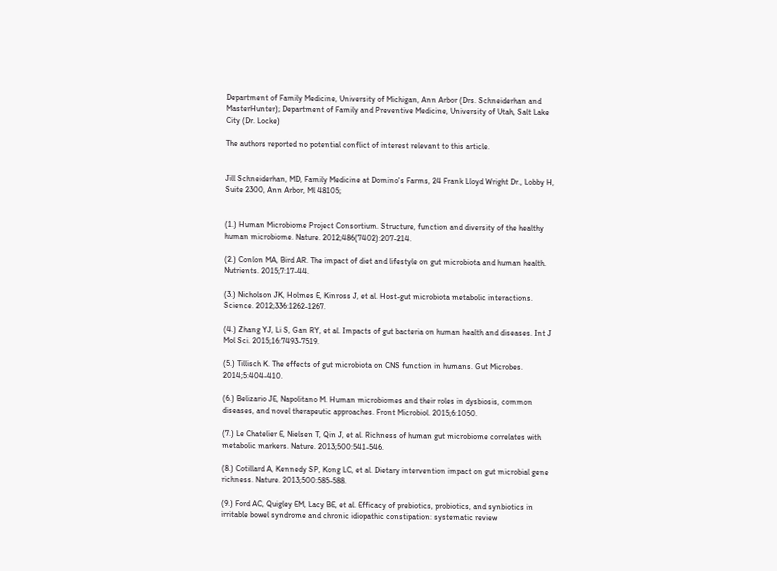Department of Family Medicine, University of Michigan, Ann Arbor (Drs. Schneiderhan and MasterHunter); Department of Family and Preventive Medicine, University of Utah, Salt Lake City (Dr. Locke)

The authors reported no potential conflict of interest relevant to this article.


Jill Schneiderhan, MD, Family Medicine at Domino's Farms, 24 Frank Lloyd Wright Dr., Lobby H, Suite 2300, Ann Arbor, Ml 48105;


(1.) Human Microbiome Project Consortium. Structure, function and diversity of the healthy human microbiome. Nature. 2012;486(7402):207-214.

(2.) Conlon MA, Bird AR. The impact of diet and lifestyle on gut microbiota and human health. Nutrients. 2015;7:17-44.

(3.) Nicholson JK, Holmes E, Kinross J, et al. Host-gut microbiota metabolic interactions. Science. 2012;336:1262-1267.

(4.) Zhang YJ, Li S, Gan RY, et al. Impacts of gut bacteria on human health and diseases. Int J Mol Sci. 2015;16:7493-7519.

(5.) Tillisch K. The effects of gut microbiota on CNS function in humans. Gut Microbes. 2014;5:404-410.

(6.) Belizario JE, Napolitano M. Human microbiomes and their roles in dysbiosis, common diseases, and novel therapeutic approaches. Front Microbiol. 2015;6:1050.

(7.) Le Chatelier E, Nielsen T, Qin J, et al. Richness of human gut microbiome correlates with metabolic markers. Nature. 2013;500:541-546.

(8.) Cotillard A, Kennedy SP, Kong LC, et al. Dietary intervention impact on gut microbial gene richness. Nature. 2013;500:585-588.

(9.) Ford AC, Quigley EM, Lacy BE, et al. Efficacy of prebiotics, probiotics, and synbiotics in irritable bowel syndrome and chronic idiopathic constipation: systematic review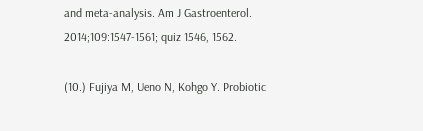and meta-analysis. Am J Gastroenterol. 2014;109:1547-1561; quiz 1546, 1562.

(10.) Fujiya M, Ueno N, Kohgo Y. Probiotic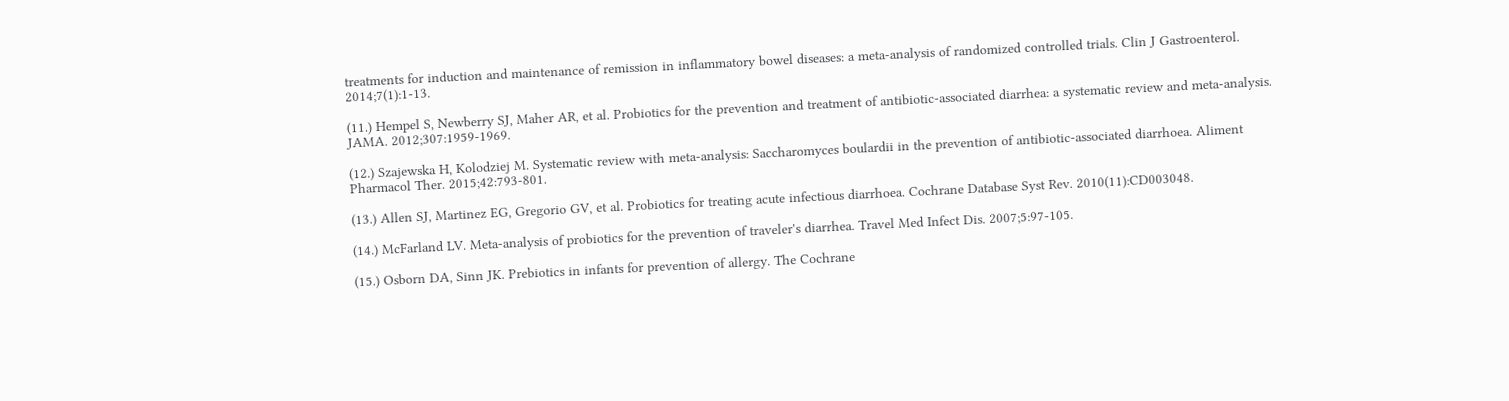treatments for induction and maintenance of remission in inflammatory bowel diseases: a meta-analysis of randomized controlled trials. Clin J Gastroenterol. 2014;7(1):1-13.

(11.) Hempel S, Newberry SJ, Maher AR, et al. Probiotics for the prevention and treatment of antibiotic-associated diarrhea: a systematic review and meta-analysis. JAMA. 2012;307:1959-1969.

(12.) Szajewska H, Kolodziej M. Systematic review with meta-analysis: Saccharomyces boulardii in the prevention of antibiotic-associated diarrhoea. Aliment Pharmacol Ther. 2015;42:793-801.

(13.) Allen SJ, Martinez EG, Gregorio GV, et al. Probiotics for treating acute infectious diarrhoea. Cochrane Database Syst Rev. 2010(11):CD003048.

(14.) McFarland LV. Meta-analysis of probiotics for the prevention of traveler's diarrhea. Travel Med Infect Dis. 2007;5:97-105.

(15.) Osborn DA, Sinn JK. Prebiotics in infants for prevention of allergy. The Cochrane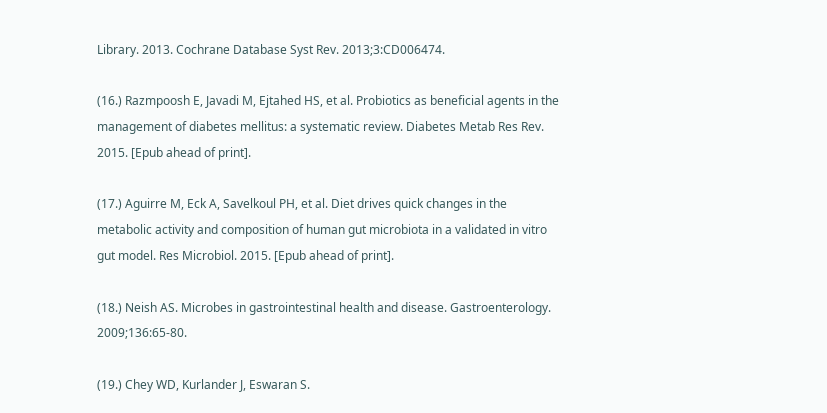Library. 2013. Cochrane Database Syst Rev. 2013;3:CD006474.

(16.) Razmpoosh E, Javadi M, Ejtahed HS, et al. Probiotics as beneficial agents in the management of diabetes mellitus: a systematic review. Diabetes Metab Res Rev. 2015. [Epub ahead of print].

(17.) Aguirre M, Eck A, Savelkoul PH, et al. Diet drives quick changes in the metabolic activity and composition of human gut microbiota in a validated in vitro gut model. Res Microbiol. 2015. [Epub ahead of print].

(18.) Neish AS. Microbes in gastrointestinal health and disease. Gastroenterology. 2009;136:65-80.

(19.) Chey WD, Kurlander J, Eswaran S.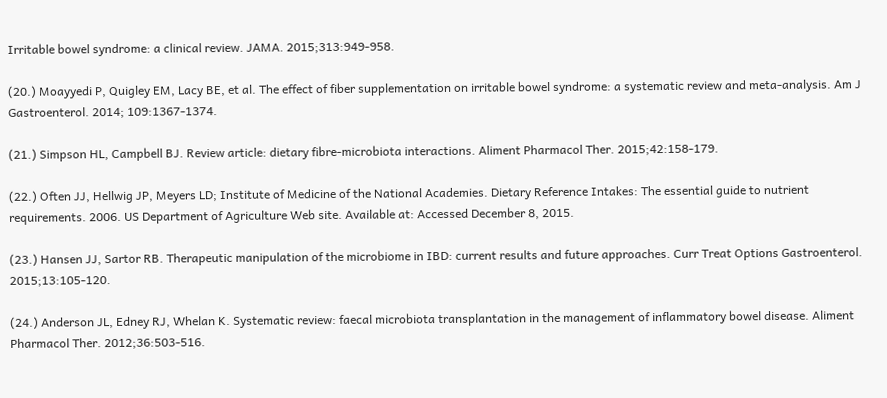Irritable bowel syndrome: a clinical review. JAMA. 2015;313:949-958.

(20.) Moayyedi P, Quigley EM, Lacy BE, et al. The effect of fiber supplementation on irritable bowel syndrome: a systematic review and meta-analysis. Am J Gastroenterol. 2014; 109:1367-1374.

(21.) Simpson HL, Campbell BJ. Review article: dietary fibre-microbiota interactions. Aliment Pharmacol Ther. 2015;42:158-179.

(22.) Often JJ, Hellwig JP, Meyers LD; Institute of Medicine of the National Academies. Dietary Reference Intakes: The essential guide to nutrient requirements. 2006. US Department of Agriculture Web site. Available at: Accessed December 8, 2015.

(23.) Hansen JJ, Sartor RB. Therapeutic manipulation of the microbiome in IBD: current results and future approaches. Curr Treat Options Gastroenterol. 2015;13:105-120.

(24.) Anderson JL, Edney RJ, Whelan K. Systematic review: faecal microbiota transplantation in the management of inflammatory bowel disease. Aliment Pharmacol Ther. 2012;36:503-516.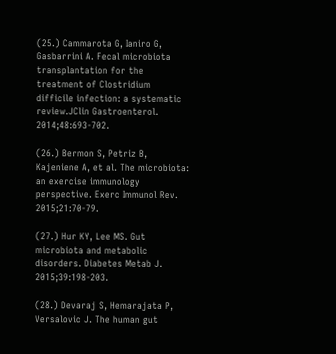(25.) Cammarota G, Ianiro G, Gasbarrini A. Fecal microbiota transplantation for the treatment of Clostridium difficile infection: a systematic review.JClin Gastroenterol. 2014;48:693-702.

(26.) Bermon S, Petriz B, Kajeniene A, et al. The microbiota: an exercise immunology perspective. Exerc Immunol Rev. 2015;21:70-79.

(27.) Hur KY, Lee MS. Gut microbiota and metabolic disorders. Diabetes Metab J. 2015;39:198-203.

(28.) Devaraj S, Hemarajata P, Versalovic J. The human gut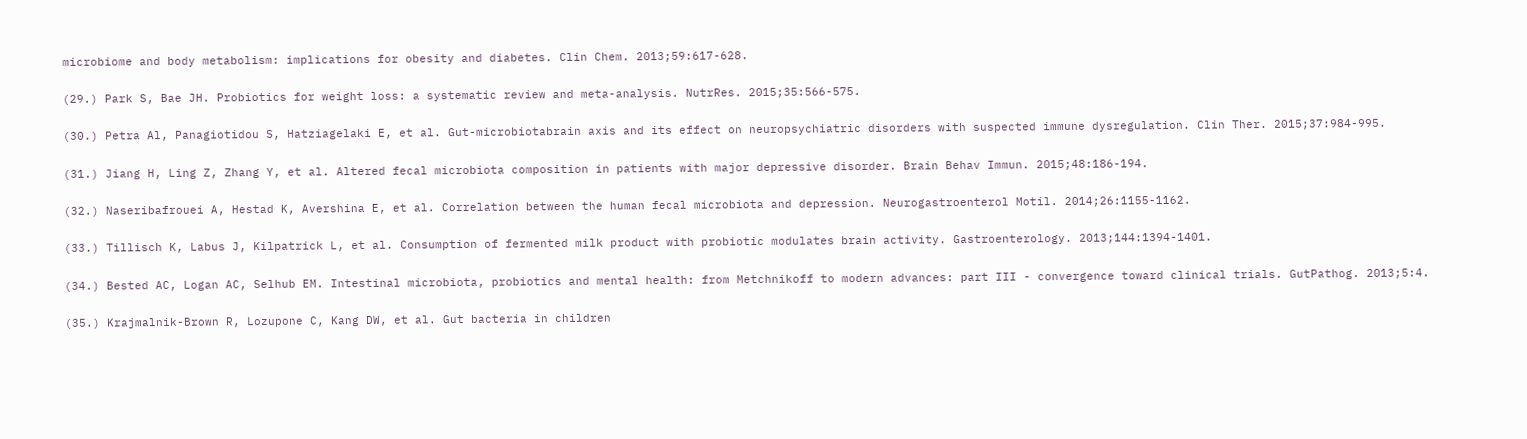microbiome and body metabolism: implications for obesity and diabetes. Clin Chem. 2013;59:617-628.

(29.) Park S, Bae JH. Probiotics for weight loss: a systematic review and meta-analysis. NutrRes. 2015;35:566-575.

(30.) Petra Al, Panagiotidou S, Hatziagelaki E, et al. Gut-microbiotabrain axis and its effect on neuropsychiatric disorders with suspected immune dysregulation. Clin Ther. 2015;37:984-995.

(31.) Jiang H, Ling Z, Zhang Y, et al. Altered fecal microbiota composition in patients with major depressive disorder. Brain Behav Immun. 2015;48:186-194.

(32.) Naseribafrouei A, Hestad K, Avershina E, et al. Correlation between the human fecal microbiota and depression. Neurogastroenterol Motil. 2014;26:1155-1162.

(33.) Tillisch K, Labus J, Kilpatrick L, et al. Consumption of fermented milk product with probiotic modulates brain activity. Gastroenterology. 2013;144:1394-1401.

(34.) Bested AC, Logan AC, Selhub EM. Intestinal microbiota, probiotics and mental health: from Metchnikoff to modern advances: part III - convergence toward clinical trials. GutPathog. 2013;5:4.

(35.) Krajmalnik-Brown R, Lozupone C, Kang DW, et al. Gut bacteria in children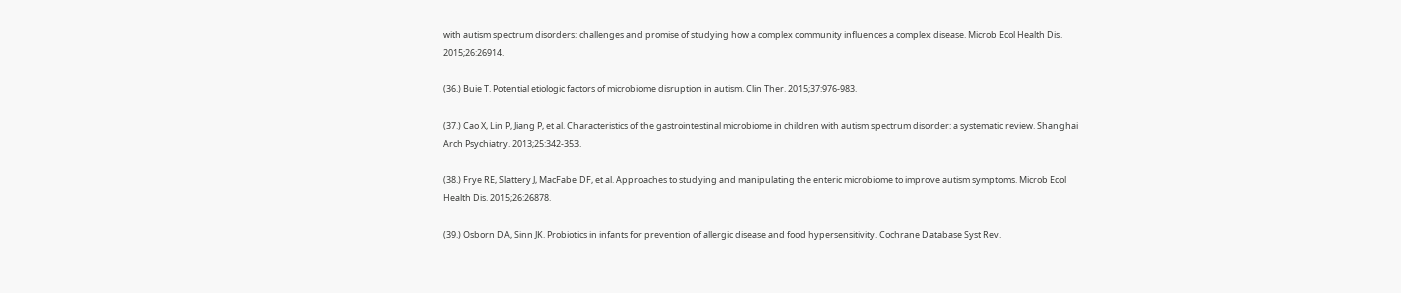with autism spectrum disorders: challenges and promise of studying how a complex community influences a complex disease. Microb Ecol Health Dis. 2015;26:26914.

(36.) Buie T. Potential etiologic factors of microbiome disruption in autism. Clin Ther. 2015;37:976-983.

(37.) Cao X, Lin P, Jiang P, et al. Characteristics of the gastrointestinal microbiome in children with autism spectrum disorder: a systematic review. Shanghai Arch Psychiatry. 2013;25:342-353.

(38.) Frye RE, Slattery J, MacFabe DF, et al. Approaches to studying and manipulating the enteric microbiome to improve autism symptoms. Microb Ecol Health Dis. 2015;26:26878.

(39.) Osborn DA, Sinn JK. Probiotics in infants for prevention of allergic disease and food hypersensitivity. Cochrane Database Syst Rev.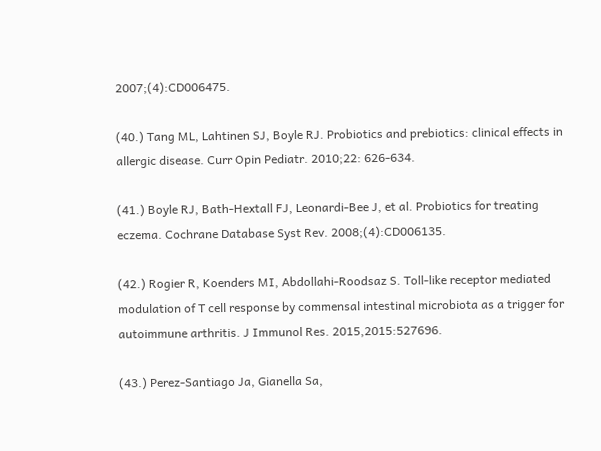2007;(4):CD006475.

(40.) Tang ML, Lahtinen SJ, Boyle RJ. Probiotics and prebiotics: clinical effects in allergic disease. Curr Opin Pediatr. 2010;22: 626-634.

(41.) Boyle RJ, Bath-Hextall FJ, Leonardi-Bee J, et al. Probiotics for treating eczema. Cochrane Database Syst Rev. 2008;(4):CD006135.

(42.) Rogier R, Koenders MI, Abdollahi-Roodsaz S. Toll-like receptor mediated modulation of T cell response by commensal intestinal microbiota as a trigger for autoimmune arthritis. J Immunol Res. 2015,2015:527696.

(43.) Perez-Santiago Ja, Gianella Sa,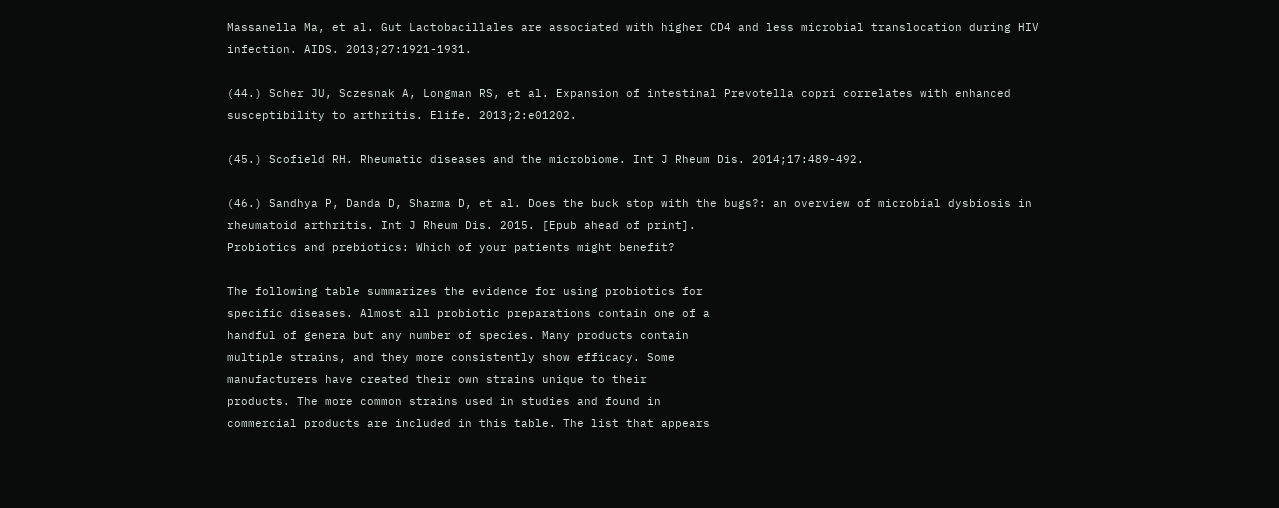Massanella Ma, et al. Gut Lactobacillales are associated with higher CD4 and less microbial translocation during HIV infection. AIDS. 2013;27:1921-1931.

(44.) Scher JU, Sczesnak A, Longman RS, et al. Expansion of intestinal Prevotella copri correlates with enhanced susceptibility to arthritis. Elife. 2013;2:e01202.

(45.) Scofield RH. Rheumatic diseases and the microbiome. Int J Rheum Dis. 2014;17:489-492.

(46.) Sandhya P, Danda D, Sharma D, et al. Does the buck stop with the bugs?: an overview of microbial dysbiosis in rheumatoid arthritis. Int J Rheum Dis. 2015. [Epub ahead of print].
Probiotics and prebiotics: Which of your patients might benefit?

The following table summarizes the evidence for using probiotics for
specific diseases. Almost all probiotic preparations contain one of a
handful of genera but any number of species. Many products contain
multiple strains, and they more consistently show efficacy. Some
manufacturers have created their own strains unique to their
products. The more common strains used in studies and found in
commercial products are included in this table. The list that appears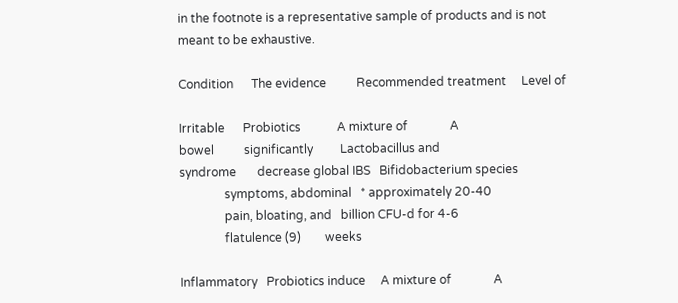in the footnote is a representative sample of products and is not
meant to be exhaustive.

Condition      The evidence          Recommended treatment     Level of

Irritable      Probiotics            A mixture of              A
bowel          significantly         Lactobacillus and
syndrome       decrease global IBS   Bifidobacterium species
               symptoms, abdominal   * approximately 20-40
               pain, bloating, and   billion CFU-d for 4-6
               flatulence (9)        weeks

Inflammatory   Probiotics induce     A mixture of              A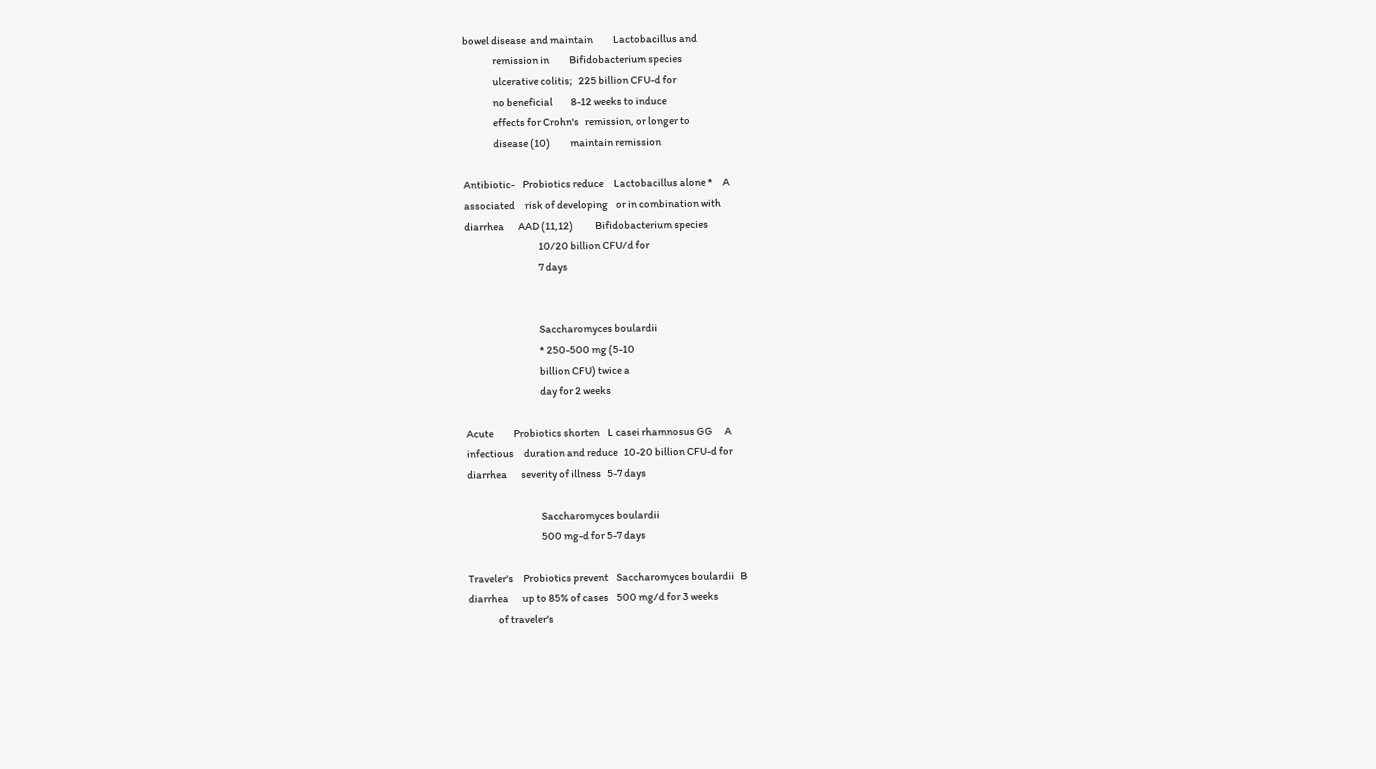bowel disease  and maintain          Lactobacillus and
               remission in          Bifidobacterium species
               ulcerative colitis;   225 billion CFU-d for
               no beneficial         8-12 weeks to induce
               effects for Crohn's   remission, or longer to
               disease (10)          maintain remission

Antibiotic-    Probiotics reduce     Lactobacillus alone *     A
associated     risk of developing    or in combination with
diarrhea       AAD (11,12)           Bifidobacterium species
                                     10/20 billion CFU/d for
                                     7 days


                                     Saccharomyces boulardii
                                     * 250-500 mg (5-10
                                     billion CFU) twice a
                                     day for 2 weeks

Acute          Probiotics shorten    L casei rhamnosus GG      A
infectious     duration and reduce   10-20 billion CFU-d for
diarrhea       severity of illness   5-7 days

                                     Saccharomyces boulardii
                                     500 mg-d for 5-7 days

Traveler's     Probiotics prevent    Saccharomyces boulardii   B
diarrhea       up to 85% of cases    500 mg/d for 3 weeks
               of traveler's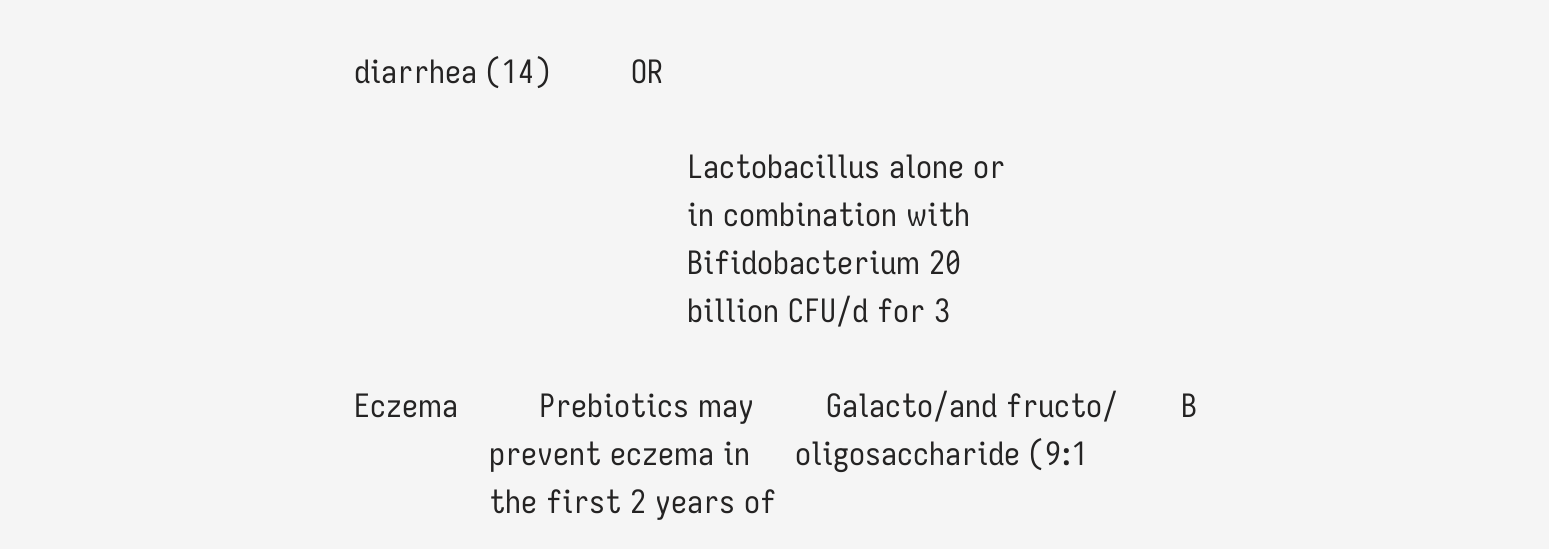diarrhea (14)         OR

                                     Lactobacillus alone or
                                     in combination with
                                     Bifidobacterium 20
                                     billion CFU/d for 3

Eczema         Prebiotics may        Galacto/and fructo/       B
               prevent eczema in     oligosaccharide (9:1
               the first 2 years of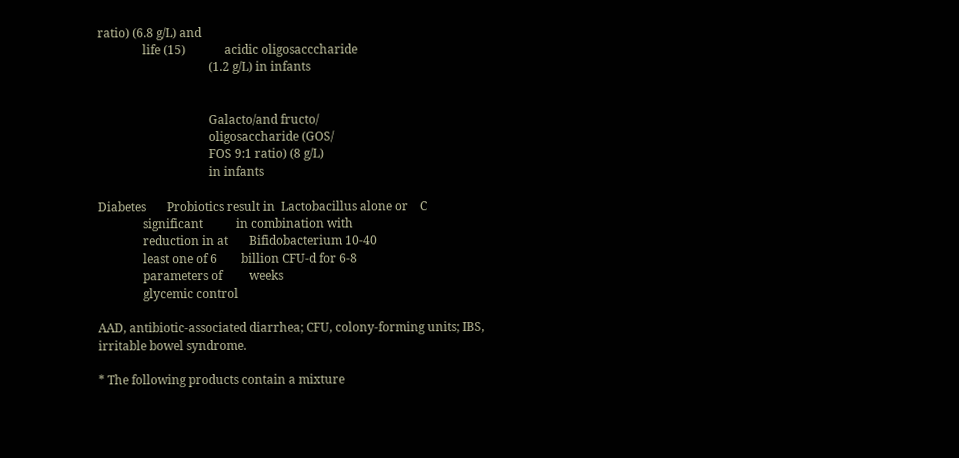ratio) (6.8 g/L) and
               life (15)             acidic oligosacccharide
                                     (1.2 g/L) in infants


                                     Galacto/and fructo/
                                     oligosaccharide (GOS/
                                     FOS 9:1 ratio) (8 g/L)
                                     in infants

Diabetes       Probiotics result in  Lactobacillus alone or    C
               significant           in combination with
               reduction in at       Bifidobacterium 10-40
               least one of 6        billion CFU-d for 6-8
               parameters of         weeks
               glycemic control

AAD, antibiotic-associated diarrhea; CFU, colony-forming units; IBS,
irritable bowel syndrome.

* The following products contain a mixture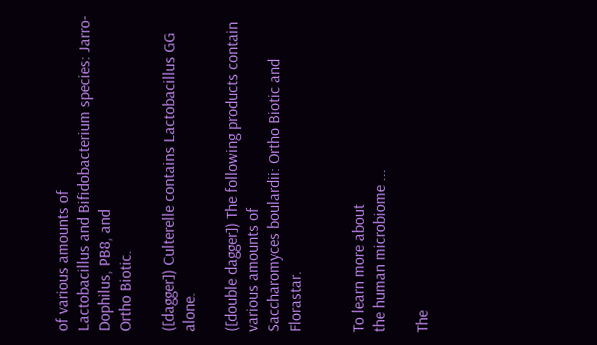of various amounts of
Lactobacillus and Bifidobacterium species: Jarro-Dophilus, PB8, and
Ortho Biotic.

([dagger]) Culterelle contains Lactobacillus GG alone.

([double dagger]) The following products contain various amounts of
Saccharomyces boulardii: Ortho Biotic and Florastar.


To learn more about
the human microbiome ...

The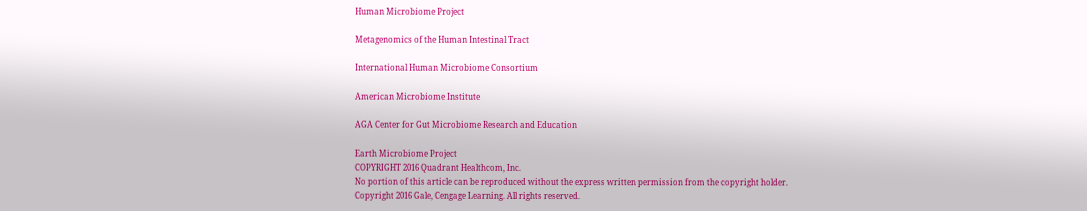Human Microbiome Project

Metagenomics of the Human Intestinal Tract

International Human Microbiome Consortium

American Microbiome Institute

AGA Center for Gut Microbiome Research and Education

Earth Microbiome Project
COPYRIGHT 2016 Quadrant Healthcom, Inc.
No portion of this article can be reproduced without the express written permission from the copyright holder.
Copyright 2016 Gale, Cengage Learning. All rights reserved.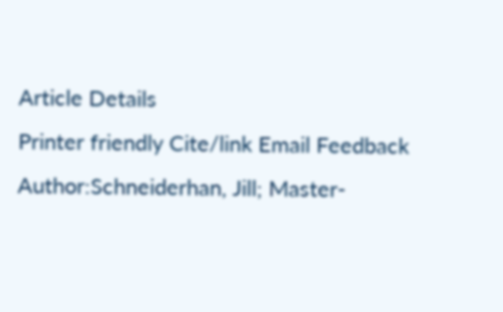Article Details
Printer friendly Cite/link Email Feedback
Author:Schneiderhan, Jill; Master-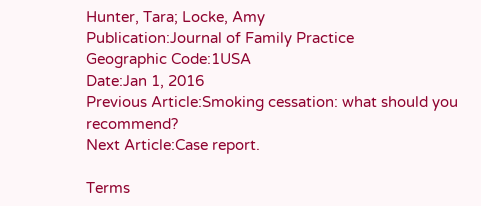Hunter, Tara; Locke, Amy
Publication:Journal of Family Practice
Geographic Code:1USA
Date:Jan 1, 2016
Previous Article:Smoking cessation: what should you recommend?
Next Article:Case report.

Terms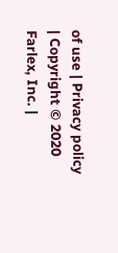of use | Privacy policy | Copyright © 2020 Farlex, Inc. |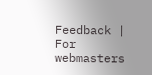Feedback | For webmasters